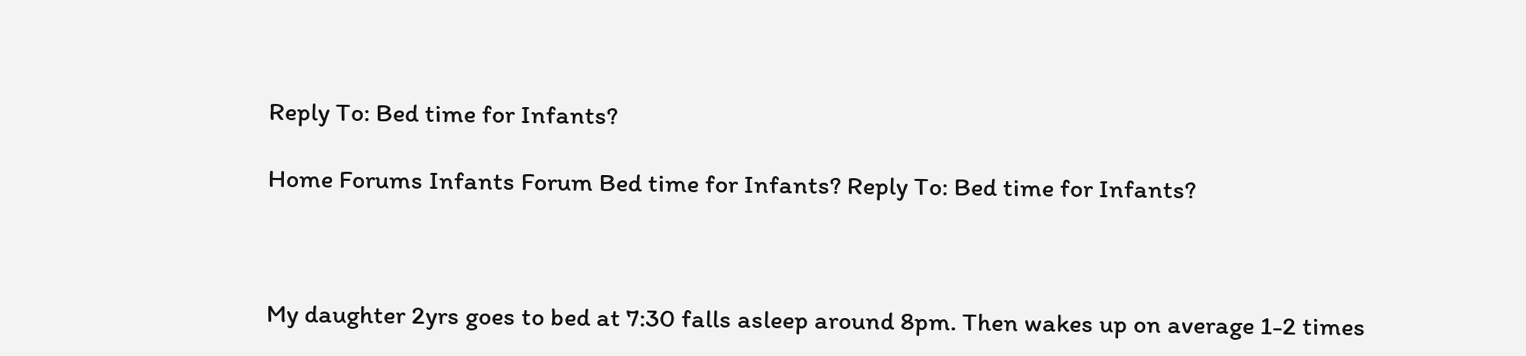Reply To: Bed time for Infants?

Home Forums Infants Forum Bed time for Infants? Reply To: Bed time for Infants?



My daughter 2yrs goes to bed at 7:30 falls asleep around 8pm. Then wakes up on average 1-2 times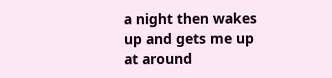a night then wakes up and gets me up at around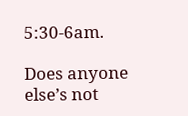5:30-6am.

Does anyone else’s not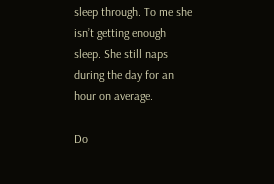sleep through. To me she isn’t getting enough sleep. She still naps during the day for an hour on average.

Do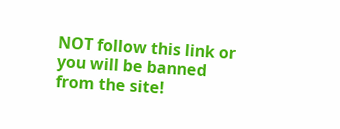NOT follow this link or you will be banned from the site!